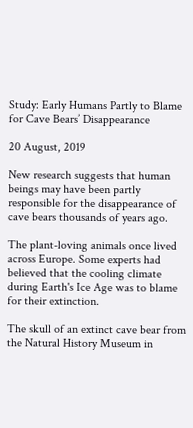Study: Early Humans Partly to Blame for Cave Bears’ Disappearance

20 August, 2019

New research suggests that human beings may have been partly responsible for the disappearance of cave bears thousands of years ago.

The plant-loving animals once lived across Europe. Some experts had believed that the cooling climate during Earth's Ice Age was to blame for their extinction.

The skull of an extinct cave bear from the Natural History Museum in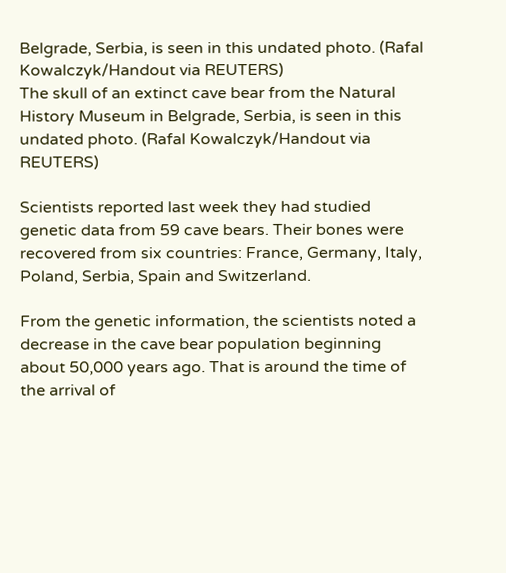Belgrade, Serbia, is seen in this undated photo. (Rafal Kowalczyk/Handout via REUTERS)
The skull of an extinct cave bear from the Natural History Museum in Belgrade, Serbia, is seen in this undated photo. (Rafal Kowalczyk/Handout via REUTERS)

Scientists reported last week they had studied genetic data from 59 cave bears. Their bones were recovered from six countries: France, Germany, Italy, Poland, Serbia, Spain and Switzerland.

From the genetic information, the scientists noted a decrease in the cave bear population beginning about 50,000 years ago. That is around the time of the arrival of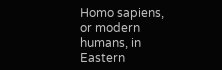Homo sapiens, or modern humans, in Eastern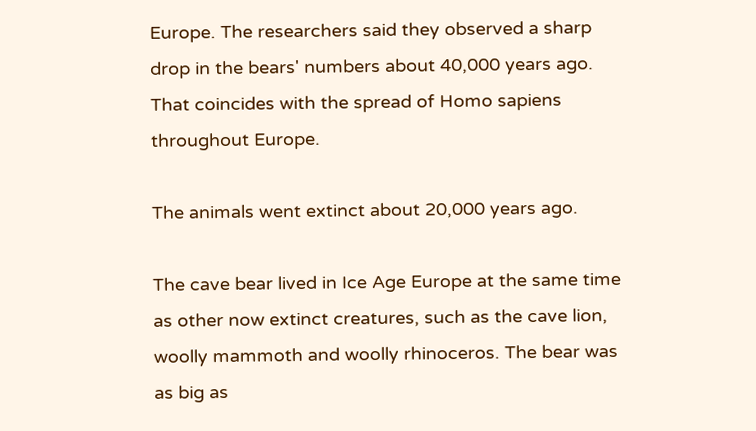Europe. The researchers said they observed a sharp drop in the bears' numbers about 40,000 years ago. That coincides with the spread of Homo sapiens throughout Europe.

The animals went extinct about 20,000 years ago.

The cave bear lived in Ice Age Europe at the same time as other now extinct creatures, such as the cave lion, woolly mammoth and woolly rhinoceros. The bear was as big as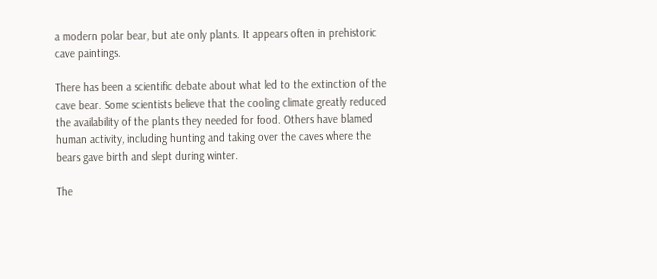a modern polar bear, but ate only plants. It appears often in prehistoric cave paintings.

There has been a scientific debate about what led to the extinction of the cave bear. Some scientists believe that the cooling climate greatly reduced the availability of the plants they needed for food. Others have blamed human activity, including hunting and taking over the caves where the bears gave birth and slept during winter.

The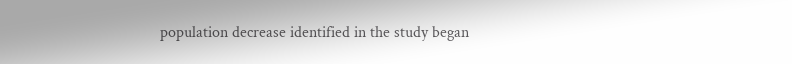population decrease identified in the study began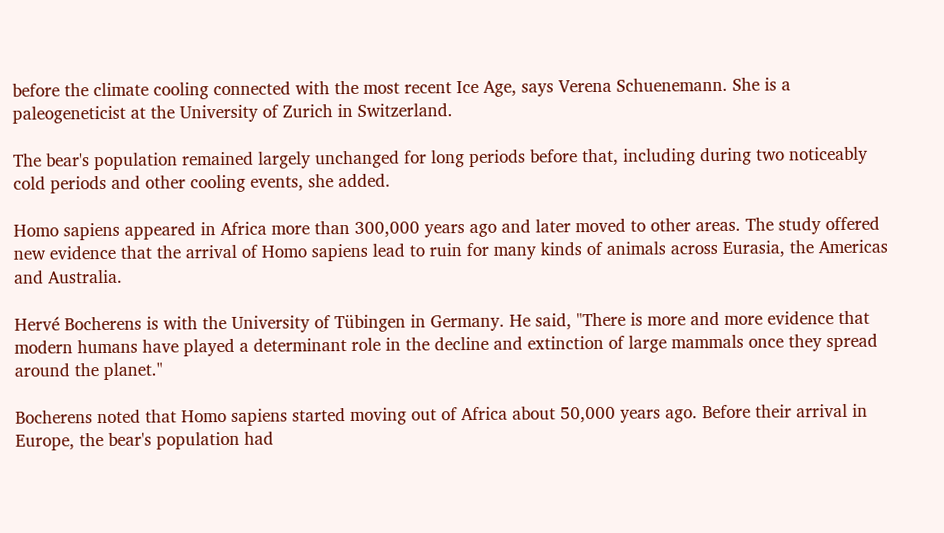before the climate cooling connected with the most recent Ice Age, says Verena Schuenemann. She is a paleogeneticist at the University of Zurich in Switzerland.

The bear's population remained largely unchanged for long periods before that, including during two noticeably cold periods and other cooling events, she added.

Homo sapiens appeared in Africa more than 300,000 years ago and later moved to other areas. The study offered new evidence that the arrival of Homo sapiens lead to ruin for many kinds of animals across Eurasia, the Americas and Australia.

Hervé Bocherens is with the University of Tübingen in Germany. He said, "There is more and more evidence that modern humans have played a determinant role in the decline and extinction of large mammals once they spread around the planet."

Bocherens noted that Homo sapiens started moving out of Africa about 50,000 years ago. Before their arrival in Europe, the bear's population had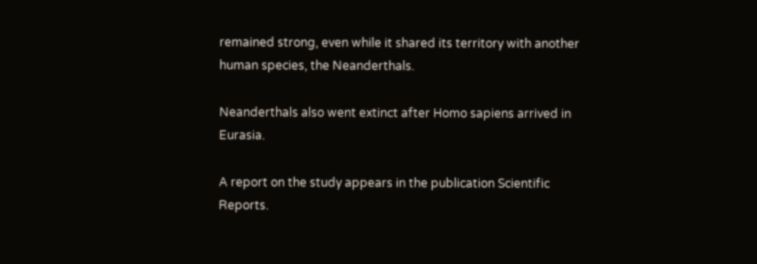remained strong, even while it shared its territory with another human species, the Neanderthals.

Neanderthals also went extinct after Homo sapiens arrived in Eurasia.

A report on the study appears in the publication Scientific Reports.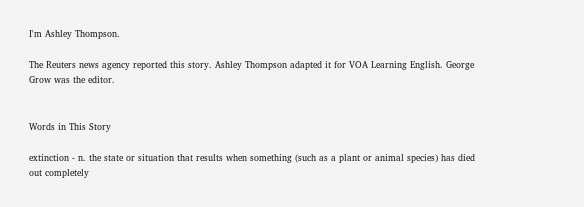I'm Ashley Thompson.

The Reuters news agency reported this story. Ashley Thompson adapted it for VOA Learning English. George Grow was the editor.


Words in This Story

extinction - n. the state or situation that results when something (such as a plant or animal species) has died out completely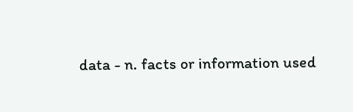data - n. facts or information used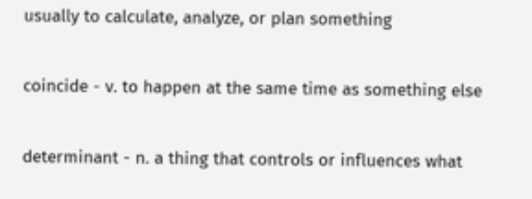usually to calculate, analyze, or plan something

coincide - v. to happen at the same time as something else

determinant - n. a thing that controls or influences what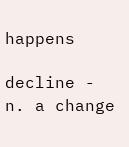happens

decline - n. a change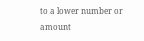to a lower number or amount